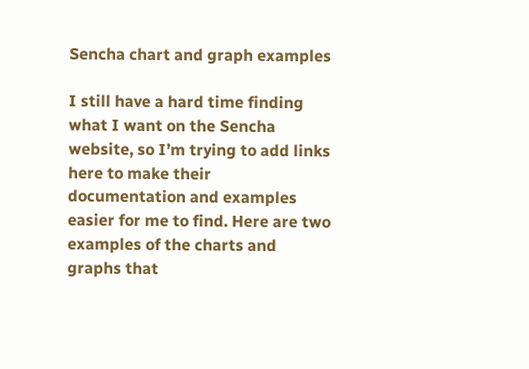Sencha chart and graph examples

I still have a hard time finding what I want on the Sencha website, so I’m trying to add links here to make their documentation and examples easier for me to find. Here are two examples of the charts and graphs that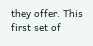they offer. This first set of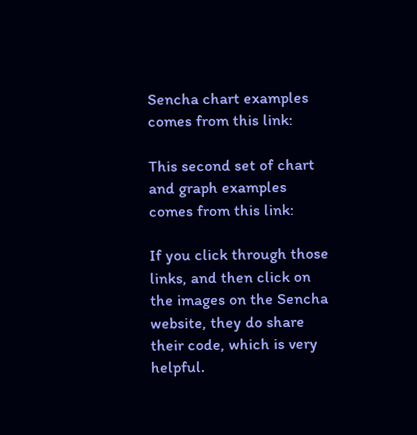Sencha chart examples comes from this link:

This second set of chart and graph examples comes from this link:

If you click through those links, and then click on the images on the Sencha website, they do share their code, which is very helpful.